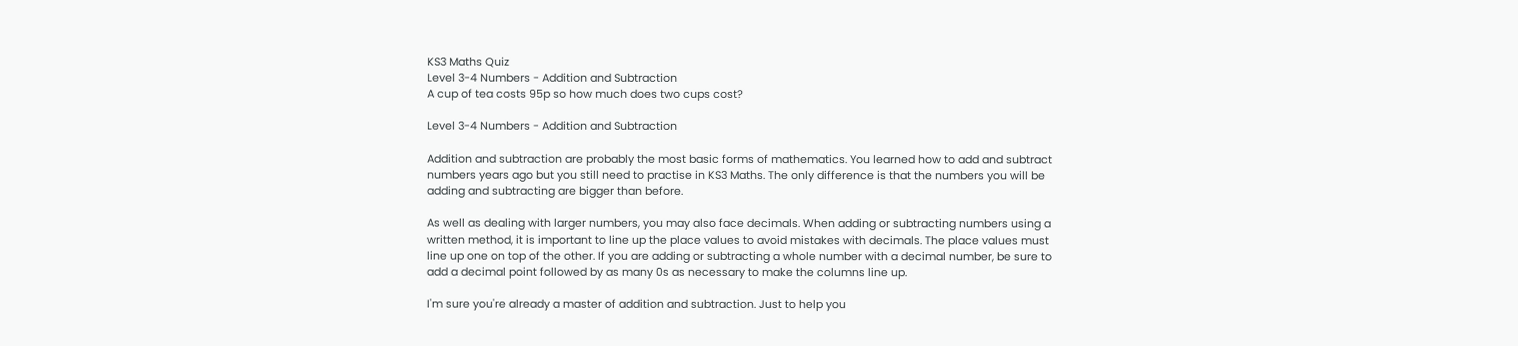KS3 Maths Quiz
Level 3-4 Numbers - Addition and Subtraction
A cup of tea costs 95p so how much does two cups cost?

Level 3-4 Numbers - Addition and Subtraction

Addition and subtraction are probably the most basic forms of mathematics. You learned how to add and subtract numbers years ago but you still need to practise in KS3 Maths. The only difference is that the numbers you will be adding and subtracting are bigger than before.

As well as dealing with larger numbers, you may also face decimals. When adding or subtracting numbers using a written method, it is important to line up the place values to avoid mistakes with decimals. The place values must line up one on top of the other. If you are adding or subtracting a whole number with a decimal number, be sure to add a decimal point followed by as many 0s as necessary to make the columns line up.

I'm sure you're already a master of addition and subtraction. Just to help you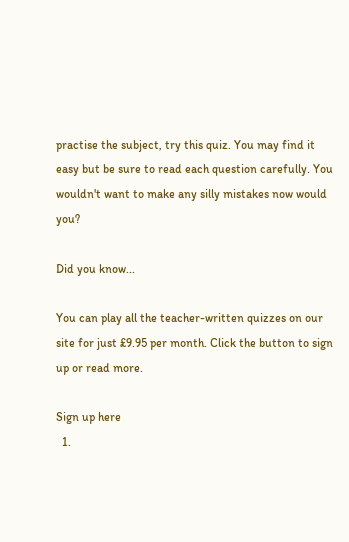practise the subject, try this quiz. You may find it easy but be sure to read each question carefully. You wouldn't want to make any silly mistakes now would you?

Did you know...

You can play all the teacher-written quizzes on our site for just £9.95 per month. Click the button to sign up or read more.

Sign up here
  1.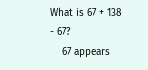What is 67 + 138 - 67?
    67 appears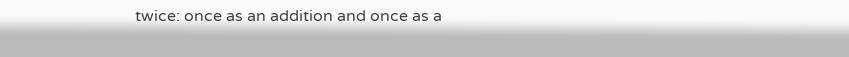twice: once as an addition and once as a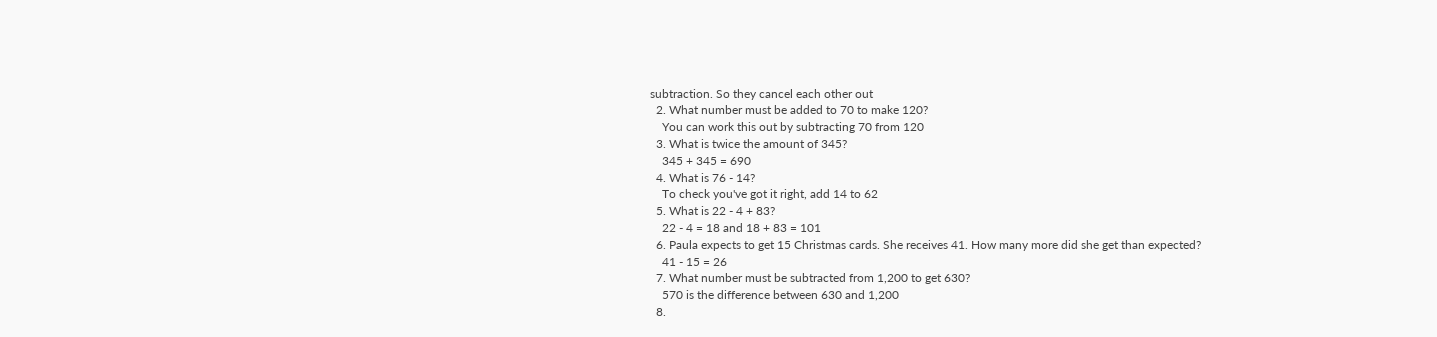subtraction. So they cancel each other out
  2. What number must be added to 70 to make 120?
    You can work this out by subtracting 70 from 120
  3. What is twice the amount of 345?
    345 + 345 = 690
  4. What is 76 - 14?
    To check you've got it right, add 14 to 62
  5. What is 22 - 4 + 83?
    22 - 4 = 18 and 18 + 83 = 101
  6. Paula expects to get 15 Christmas cards. She receives 41. How many more did she get than expected?
    41 - 15 = 26
  7. What number must be subtracted from 1,200 to get 630?
    570 is the difference between 630 and 1,200
  8.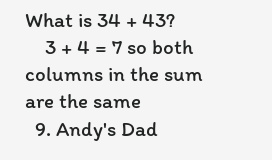What is 34 + 43?
    3 + 4 = 7 so both columns in the sum are the same
  9. Andy's Dad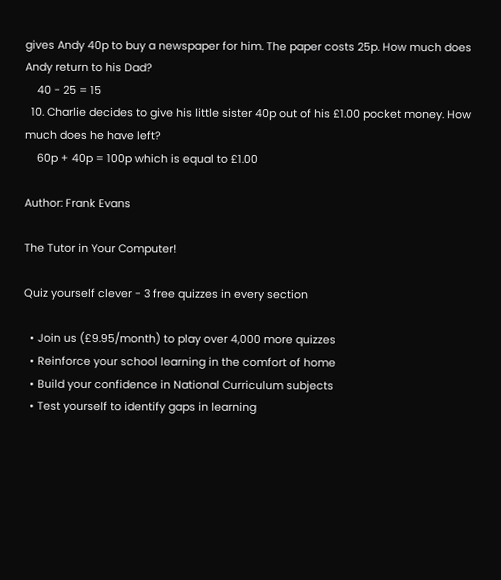gives Andy 40p to buy a newspaper for him. The paper costs 25p. How much does Andy return to his Dad?
    40 - 25 = 15
  10. Charlie decides to give his little sister 40p out of his £1.00 pocket money. How much does he have left?
    60p + 40p = 100p which is equal to £1.00

Author: Frank Evans

The Tutor in Your Computer!

Quiz yourself clever - 3 free quizzes in every section

  • Join us (£9.95/month) to play over 4,000 more quizzes
  • Reinforce your school learning in the comfort of home
  • Build your confidence in National Curriculum subjects
  • Test yourself to identify gaps in learning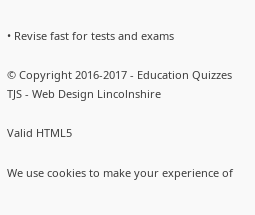• Revise fast for tests and exams

© Copyright 2016-2017 - Education Quizzes
TJS - Web Design Lincolnshire

Valid HTML5

We use cookies to make your experience of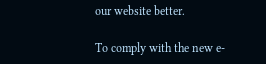our website better.

To comply with the new e-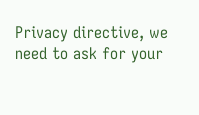Privacy directive, we need to ask for your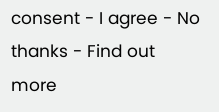consent - I agree - No thanks - Find out more